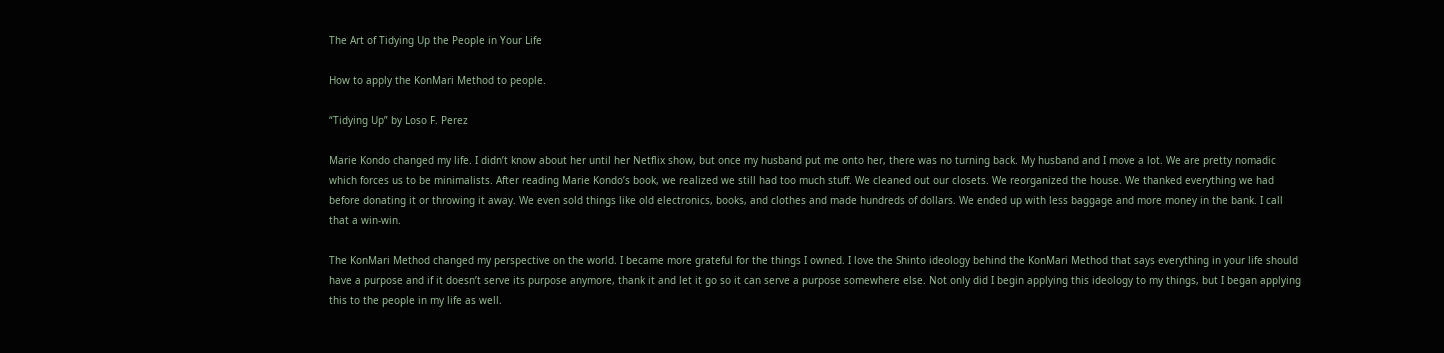The Art of Tidying Up the People in Your Life

How to apply the KonMari Method to people.

“Tidying Up” by Loso F. Perez

Marie Kondo changed my life. I didn’t know about her until her Netflix show, but once my husband put me onto her, there was no turning back. My husband and I move a lot. We are pretty nomadic which forces us to be minimalists. After reading Marie Kondo’s book, we realized we still had too much stuff. We cleaned out our closets. We reorganized the house. We thanked everything we had before donating it or throwing it away. We even sold things like old electronics, books, and clothes and made hundreds of dollars. We ended up with less baggage and more money in the bank. I call that a win-win.

The KonMari Method changed my perspective on the world. I became more grateful for the things I owned. I love the Shinto ideology behind the KonMari Method that says everything in your life should have a purpose and if it doesn’t serve its purpose anymore, thank it and let it go so it can serve a purpose somewhere else. Not only did I begin applying this ideology to my things, but I began applying this to the people in my life as well.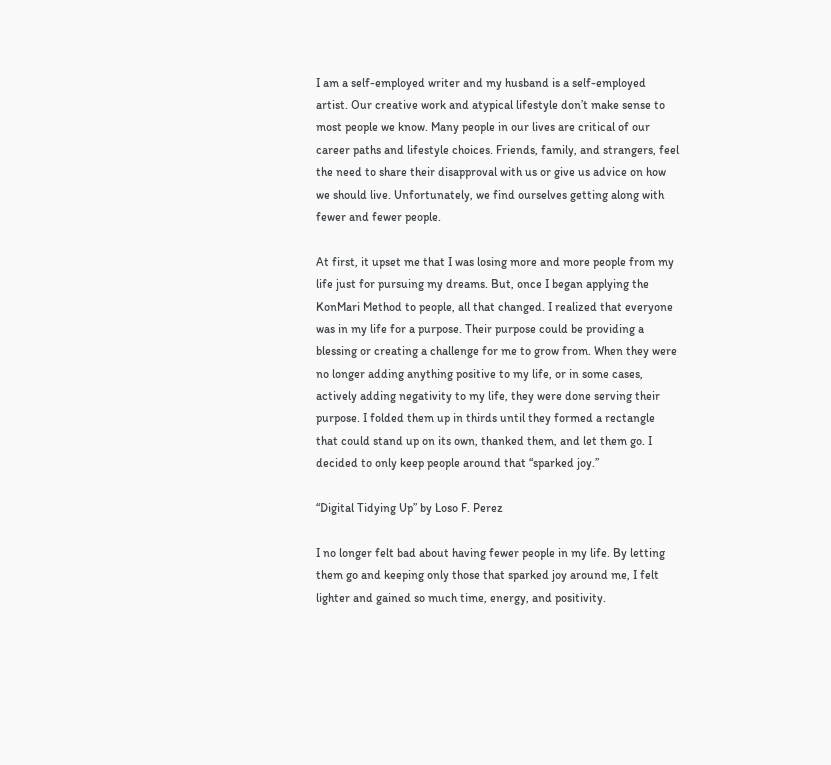I am a self-employed writer and my husband is a self-employed artist. Our creative work and atypical lifestyle don’t make sense to most people we know. Many people in our lives are critical of our career paths and lifestyle choices. Friends, family, and strangers, feel the need to share their disapproval with us or give us advice on how we should live. Unfortunately, we find ourselves getting along with fewer and fewer people.

At first, it upset me that I was losing more and more people from my life just for pursuing my dreams. But, once I began applying the KonMari Method to people, all that changed. I realized that everyone was in my life for a purpose. Their purpose could be providing a blessing or creating a challenge for me to grow from. When they were no longer adding anything positive to my life, or in some cases, actively adding negativity to my life, they were done serving their purpose. I folded them up in thirds until they formed a rectangle that could stand up on its own, thanked them, and let them go. I decided to only keep people around that “sparked joy.”

“Digital Tidying Up” by Loso F. Perez

I no longer felt bad about having fewer people in my life. By letting them go and keeping only those that sparked joy around me, I felt lighter and gained so much time, energy, and positivity.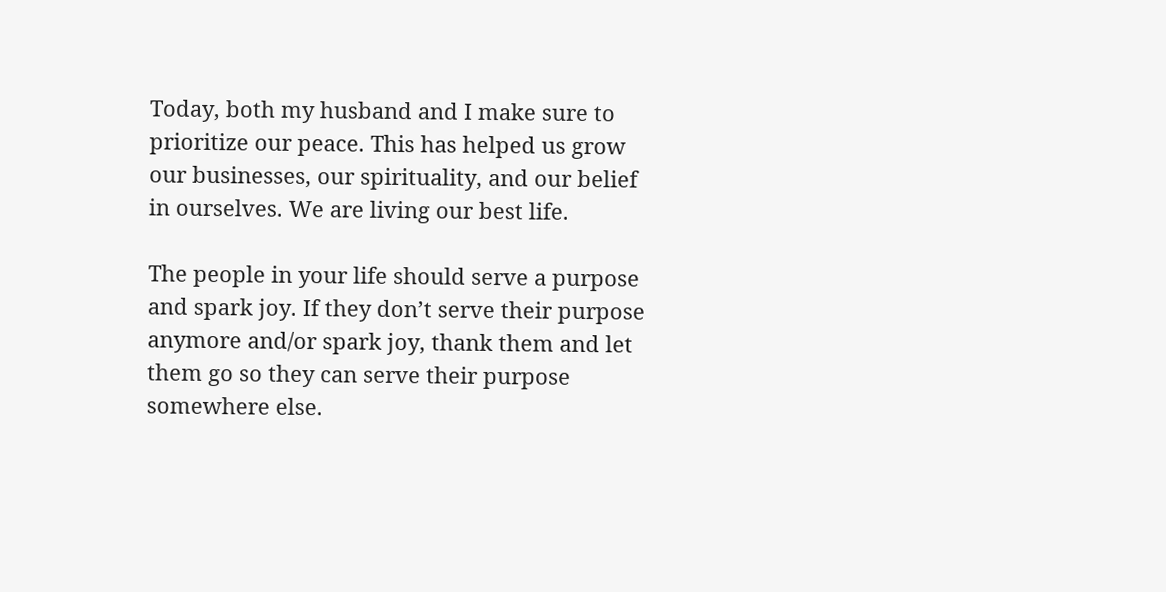Today, both my husband and I make sure to prioritize our peace. This has helped us grow our businesses, our spirituality, and our belief in ourselves. We are living our best life.

The people in your life should serve a purpose and spark joy. If they don’t serve their purpose anymore and/or spark joy, thank them and let them go so they can serve their purpose somewhere else.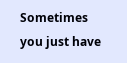Sometimes you just have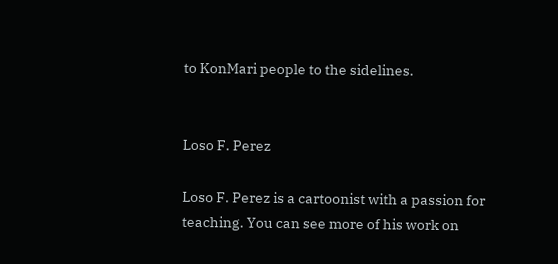to KonMari people to the sidelines.


Loso F. Perez

Loso F. Perez is a cartoonist with a passion for teaching. You can see more of his work on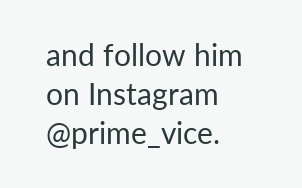and follow him on Instagram @prime_vice.